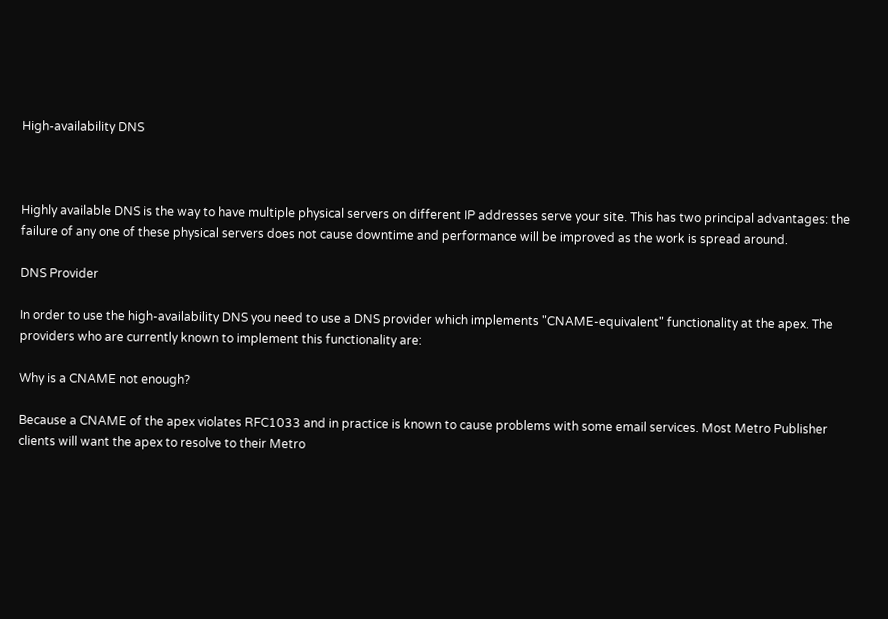High-availability DNS



Highly available DNS is the way to have multiple physical servers on different IP addresses serve your site. This has two principal advantages: the failure of any one of these physical servers does not cause downtime and performance will be improved as the work is spread around.

DNS Provider

In order to use the high-availability DNS you need to use a DNS provider which implements "CNAME-equivalent" functionality at the apex. The providers who are currently known to implement this functionality are:

Why is a CNAME not enough?

Because a CNAME of the apex violates RFC1033 and in practice is known to cause problems with some email services. Most Metro Publisher clients will want the apex to resolve to their Metro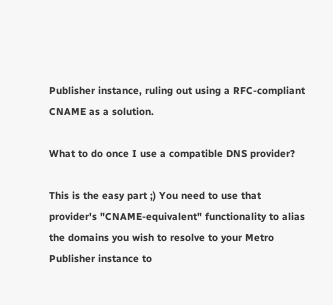Publisher instance, ruling out using a RFC-compliant CNAME as a solution.

What to do once I use a compatible DNS provider?

This is the easy part ;) You need to use that provider's "CNAME-equivalent" functionality to alias the domains you wish to resolve to your Metro Publisher instance to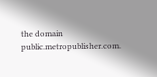the domain public.metropublisher.com.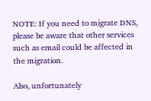NOTE: If you need to migrate DNS, please be aware that other services such as email could be affected in the migration.

Also, unfortunately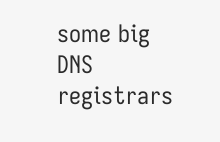some big DNS registrars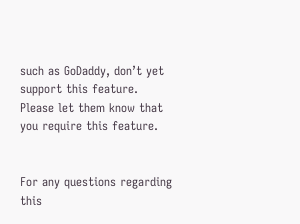such as GoDaddy, don’t yet support this feature. Please let them know that you require this feature.


For any questions regarding this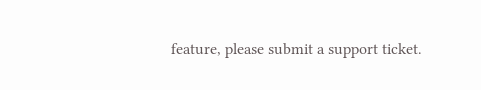feature, please submit a support ticket.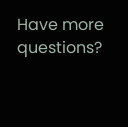Have more questions?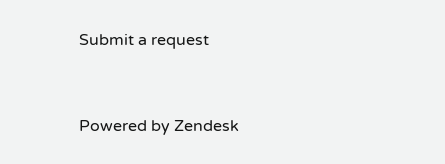Submit a request


Powered by Zendesk